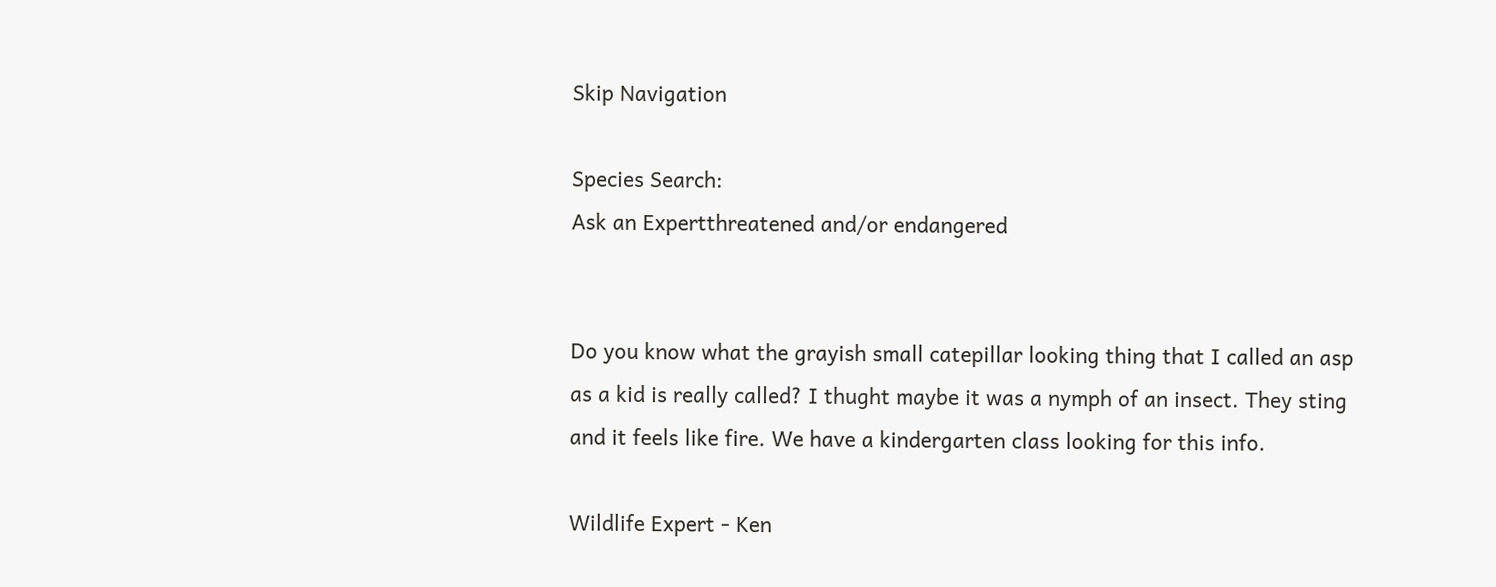Skip Navigation

Species Search:
Ask an Expertthreatened and/or endangered


Do you know what the grayish small catepillar looking thing that I called an asp as a kid is really called? I thught maybe it was a nymph of an insect. They sting and it feels like fire. We have a kindergarten class looking for this info.

Wildlife Expert - Ken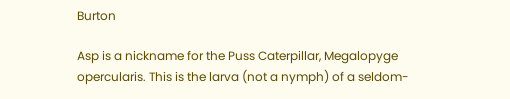Burton

Asp is a nickname for the Puss Caterpillar, Megalopyge opercularis. This is the larva (not a nymph) of a seldom-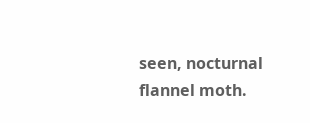seen, nocturnal flannel moth.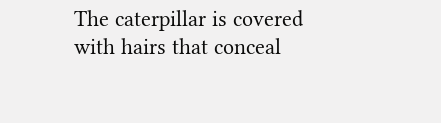The caterpillar is covered with hairs that conceal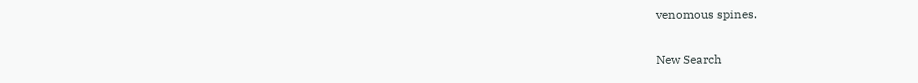venomous spines.

New Search